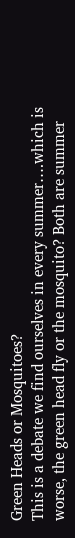Green Heads or Mosquitoes?
This is a debate we find ourselves in every summer….which is worse, the green head fly or the mosquito? Both are summer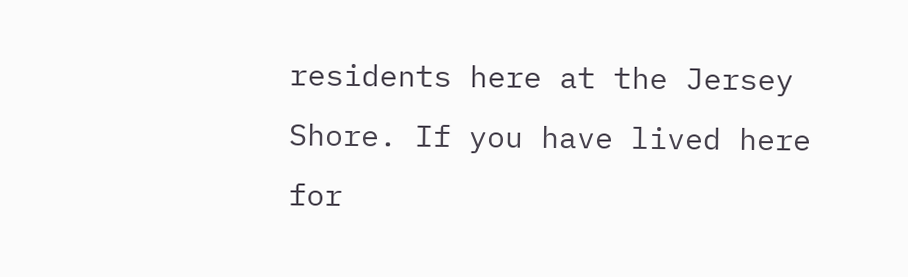residents here at the Jersey Shore. If you have lived here for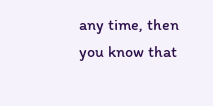any time, then you know that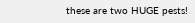these are two HUGE pests!